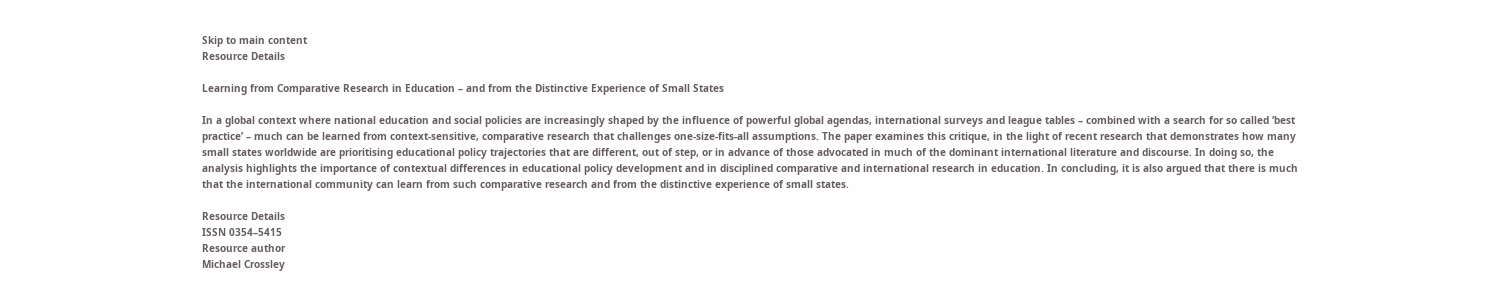Skip to main content
Resource Details

Learning from Comparative Research in Education – and from the Distinctive Experience of Small States

In a global context where national education and social policies are increasingly shaped by the influence of powerful global agendas, international surveys and league tables – combined with a search for so called ‘best practice’ – much can be learned from context-sensitive, comparative research that challenges one-size-fits-all assumptions. The paper examines this critique, in the light of recent research that demonstrates how many small states worldwide are prioritising educational policy trajectories that are different, out of step, or in advance of those advocated in much of the dominant international literature and discourse. In doing so, the analysis highlights the importance of contextual differences in educational policy development and in disciplined comparative and international research in education. In concluding, it is also argued that there is much that the international community can learn from such comparative research and from the distinctive experience of small states.

Resource Details
ISSN 0354–5415
Resource author
Michael Crossley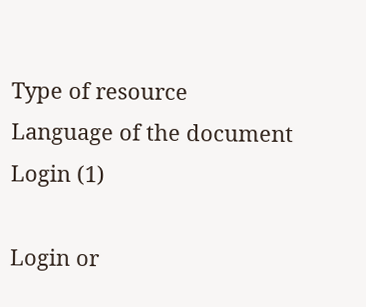Type of resource
Language of the document
Login (1)

Login or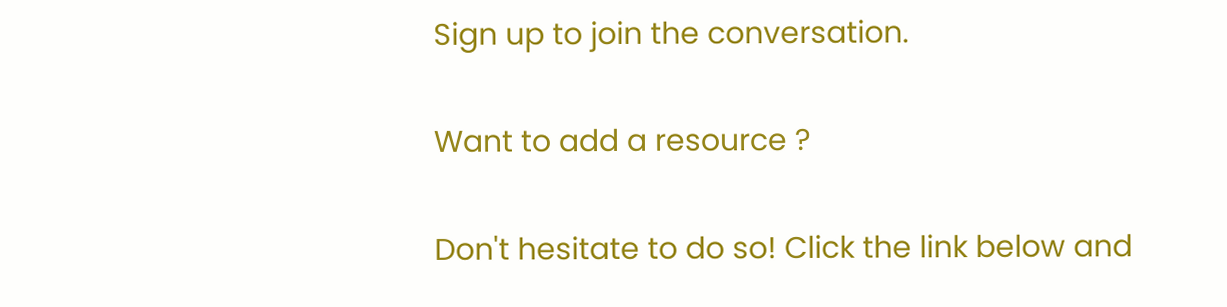Sign up to join the conversation.

Want to add a resource ?

Don't hesitate to do so! Click the link below and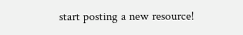start posting a new resource!